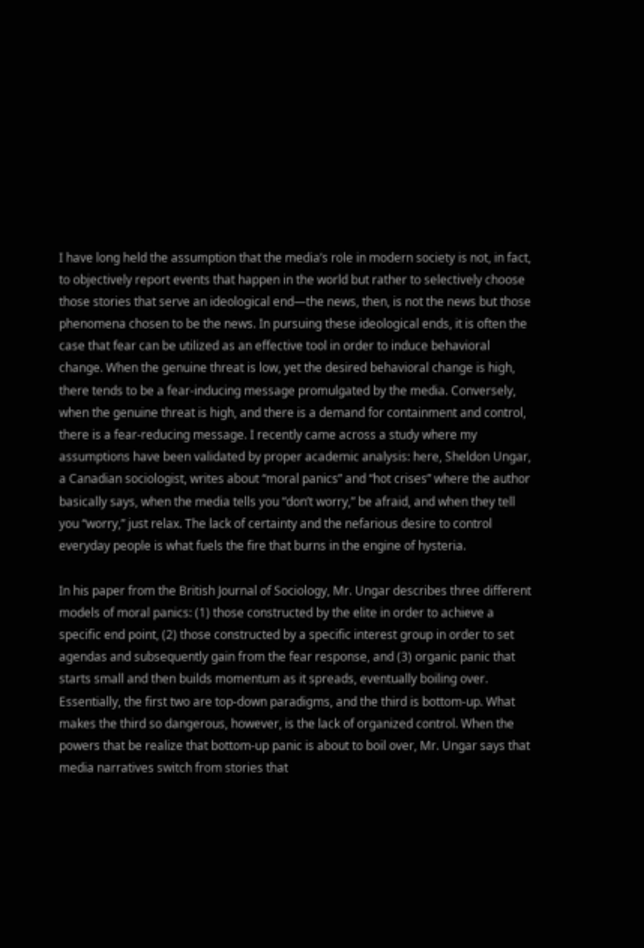I have long held the assumption that the media’s role in modern society is not, in fact, to objectively report events that happen in the world but rather to selectively choose those stories that serve an ideological end—the news, then, is not the news but those phenomena chosen to be the news. In pursuing these ideological ends, it is often the case that fear can be utilized as an effective tool in order to induce behavioral change. When the genuine threat is low, yet the desired behavioral change is high, there tends to be a fear-inducing message promulgated by the media. Conversely, when the genuine threat is high, and there is a demand for containment and control, there is a fear-reducing message. I recently came across a study where my assumptions have been validated by proper academic analysis: here, Sheldon Ungar, a Canadian sociologist, writes about “moral panics” and “hot crises” where the author basically says, when the media tells you “don’t worry,” be afraid, and when they tell you “worry,” just relax. The lack of certainty and the nefarious desire to control everyday people is what fuels the fire that burns in the engine of hysteria.

In his paper from the British Journal of Sociology, Mr. Ungar describes three different models of moral panics: (1) those constructed by the elite in order to achieve a specific end point, (2) those constructed by a specific interest group in order to set agendas and subsequently gain from the fear response, and (3) organic panic that starts small and then builds momentum as it spreads, eventually boiling over. Essentially, the first two are top-down paradigms, and the third is bottom-up. What makes the third so dangerous, however, is the lack of organized control. When the powers that be realize that bottom-up panic is about to boil over, Mr. Ungar says that media narratives switch from stories that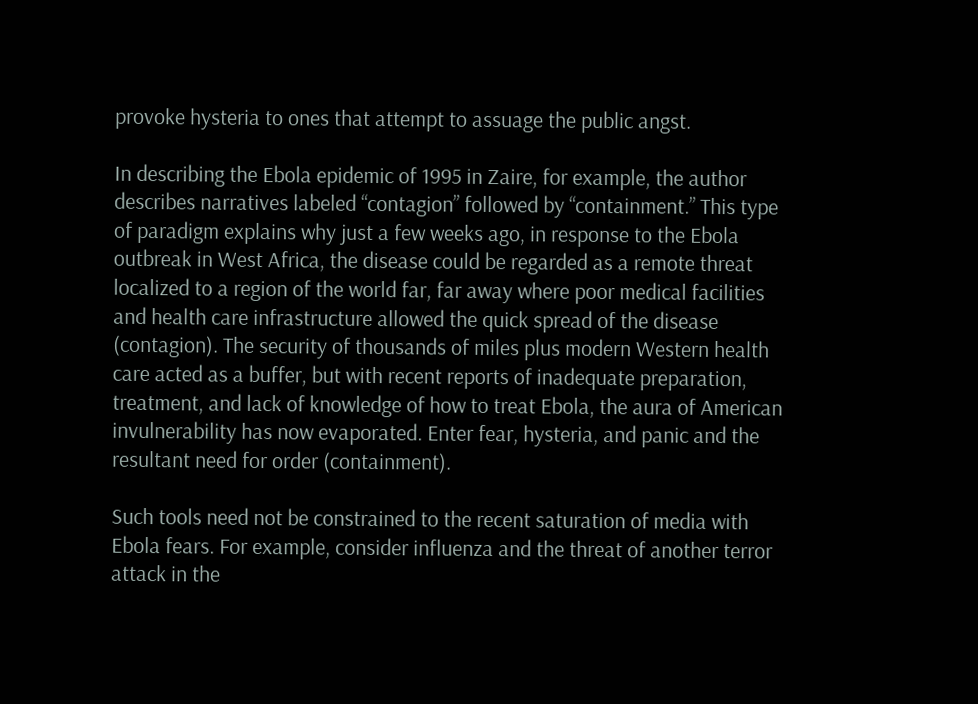provoke hysteria to ones that attempt to assuage the public angst.

In describing the Ebola epidemic of 1995 in Zaire, for example, the author describes narratives labeled “contagion” followed by “containment.” This type of paradigm explains why just a few weeks ago, in response to the Ebola outbreak in West Africa, the disease could be regarded as a remote threat localized to a region of the world far, far away where poor medical facilities and health care infrastructure allowed the quick spread of the disease (contagion). The security of thousands of miles plus modern Western health care acted as a buffer, but with recent reports of inadequate preparation, treatment, and lack of knowledge of how to treat Ebola, the aura of American invulnerability has now evaporated. Enter fear, hysteria, and panic and the resultant need for order (containment).

Such tools need not be constrained to the recent saturation of media with Ebola fears. For example, consider influenza and the threat of another terror attack in the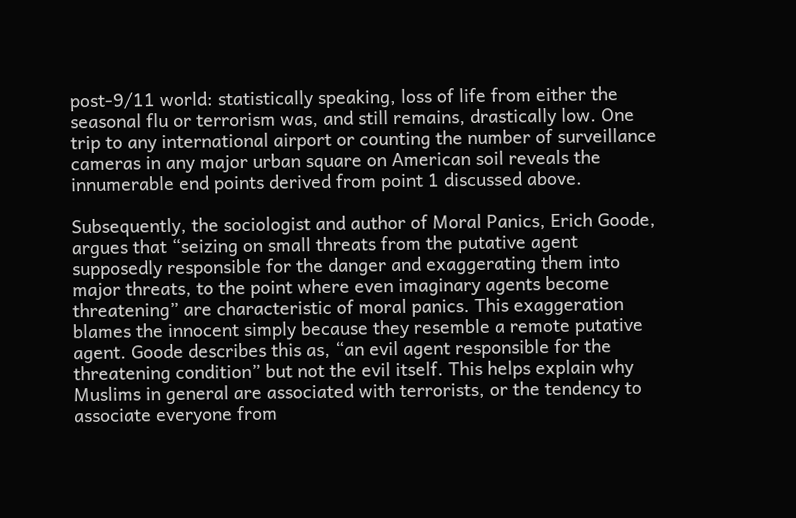post-9/11 world: statistically speaking, loss of life from either the seasonal flu or terrorism was, and still remains, drastically low. One trip to any international airport or counting the number of surveillance cameras in any major urban square on American soil reveals the innumerable end points derived from point 1 discussed above.

Subsequently, the sociologist and author of Moral Panics, Erich Goode, argues that “seizing on small threats from the putative agent supposedly responsible for the danger and exaggerating them into major threats, to the point where even imaginary agents become threatening” are characteristic of moral panics. This exaggeration blames the innocent simply because they resemble a remote putative agent. Goode describes this as, “an evil agent responsible for the threatening condition” but not the evil itself. This helps explain why Muslims in general are associated with terrorists, or the tendency to associate everyone from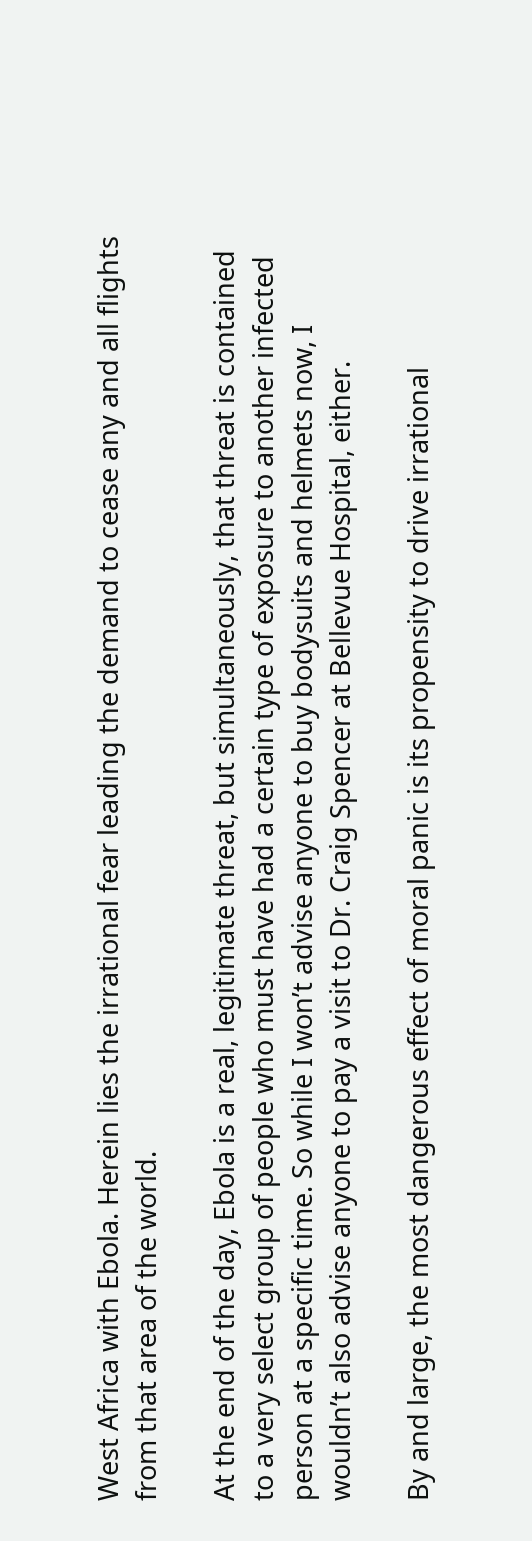West Africa with Ebola. Herein lies the irrational fear leading the demand to cease any and all flights from that area of the world.

At the end of the day, Ebola is a real, legitimate threat, but simultaneously, that threat is contained to a very select group of people who must have had a certain type of exposure to another infected person at a specific time. So while I won’t advise anyone to buy bodysuits and helmets now, I wouldn’t also advise anyone to pay a visit to Dr. Craig Spencer at Bellevue Hospital, either.

By and large, the most dangerous effect of moral panic is its propensity to drive irrational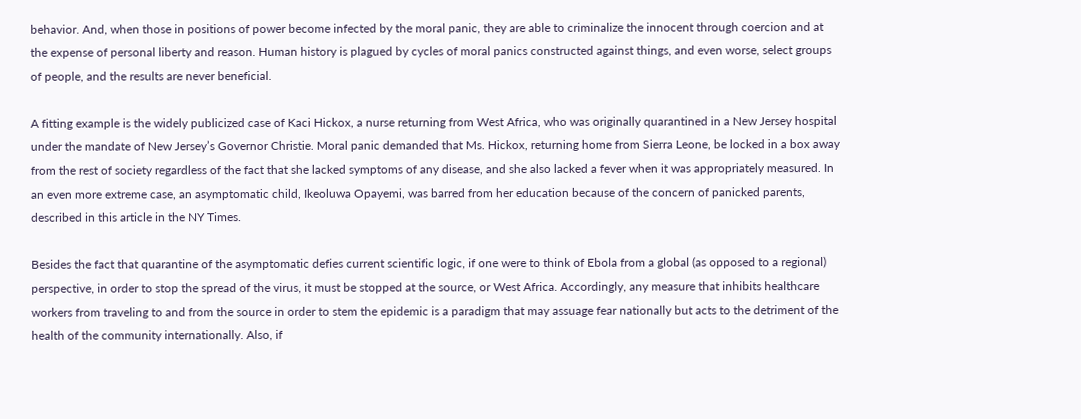behavior. And, when those in positions of power become infected by the moral panic, they are able to criminalize the innocent through coercion and at the expense of personal liberty and reason. Human history is plagued by cycles of moral panics constructed against things, and even worse, select groups of people, and the results are never beneficial.

A fitting example is the widely publicized case of Kaci Hickox, a nurse returning from West Africa, who was originally quarantined in a New Jersey hospital under the mandate of New Jersey’s Governor Christie. Moral panic demanded that Ms. Hickox, returning home from Sierra Leone, be locked in a box away from the rest of society regardless of the fact that she lacked symptoms of any disease, and she also lacked a fever when it was appropriately measured. In an even more extreme case, an asymptomatic child, Ikeoluwa Opayemi, was barred from her education because of the concern of panicked parents, described in this article in the NY Times.

Besides the fact that quarantine of the asymptomatic defies current scientific logic, if one were to think of Ebola from a global (as opposed to a regional) perspective, in order to stop the spread of the virus, it must be stopped at the source, or West Africa. Accordingly, any measure that inhibits healthcare workers from traveling to and from the source in order to stem the epidemic is a paradigm that may assuage fear nationally but acts to the detriment of the health of the community internationally. Also, if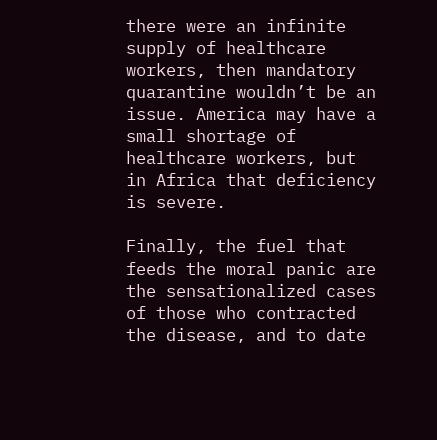there were an infinite supply of healthcare workers, then mandatory quarantine wouldn’t be an issue. America may have a small shortage of healthcare workers, but in Africa that deficiency is severe.

Finally, the fuel that feeds the moral panic are the sensationalized cases of those who contracted the disease, and to date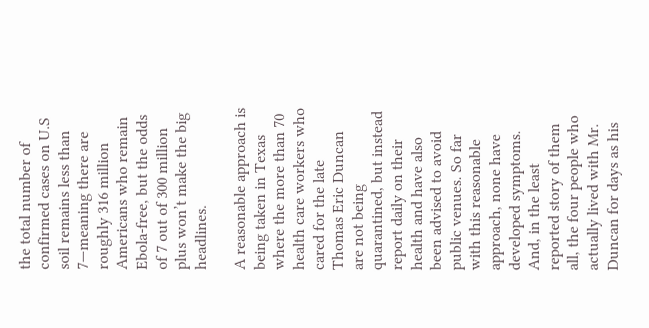the total number of confirmed cases on U.S soil remains less than 7—meaning there are roughly 316 million Americans who remain Ebola-free, but the odds of 7 out of 300 million plus won’t make the big headlines.

A reasonable approach is being taken in Texas where the more than 70 health care workers who cared for the late Thomas Eric Duncan are not being quarantined, but instead report daily on their health and have also been advised to avoid public venues. So far with this reasonable approach, none have developed symptoms. And, in the least reported story of them all, the four people who actually lived with Mr. Duncan for days as his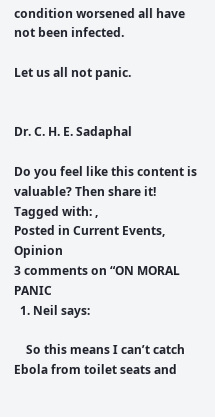condition worsened all have not been infected.

Let us all not panic.


Dr. C. H. E. Sadaphal

Do you feel like this content is valuable? Then share it!
Tagged with: ,
Posted in Current Events, Opinion
3 comments on “ON MORAL PANIC
  1. Neil says:

    So this means I can’t catch Ebola from toilet seats and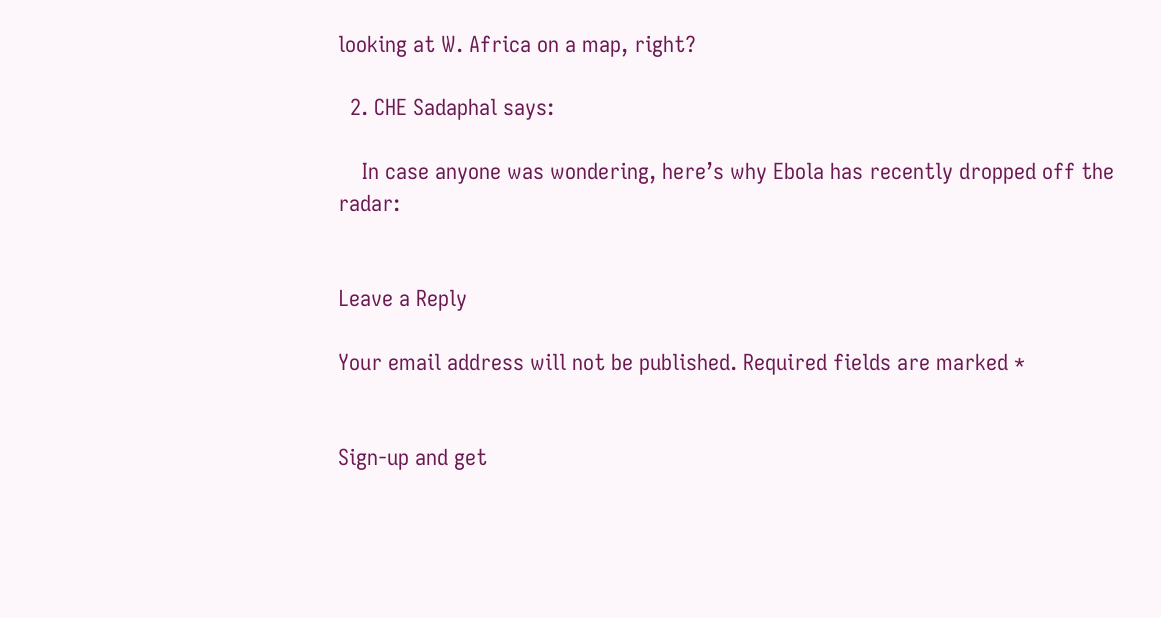looking at W. Africa on a map, right?

  2. CHE Sadaphal says:

    In case anyone was wondering, here’s why Ebola has recently dropped off the radar:


Leave a Reply

Your email address will not be published. Required fields are marked *


Sign-up and get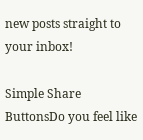new posts straight to your inbox!

Simple Share ButtonsDo you feel like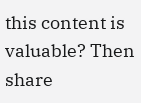this content is valuable? Then share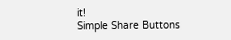it!
Simple Share Buttons